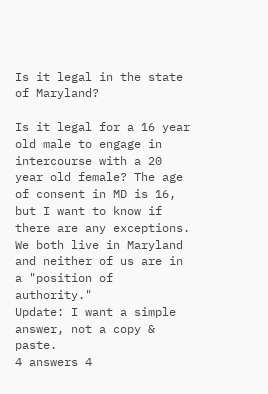Is it legal in the state of Maryland?

Is it legal for a 16 year old male to engage in intercourse with a 20 year old female? The age of consent in MD is 16, but I want to know if there are any exceptions. We both live in Maryland and neither of us are in a "position of authority."
Update: I want a simple answer, not a copy & paste.
4 answers 4